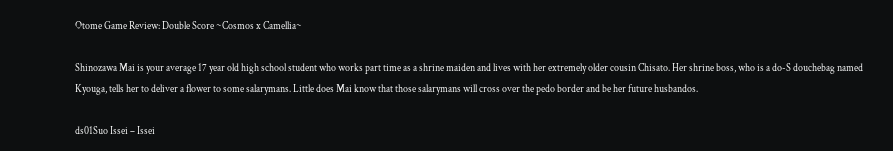Otome Game Review: Double Score ~Cosmos x Camellia~

Shinozawa Mai is your average 17 year old high school student who works part time as a shrine maiden and lives with her extremely older cousin Chisato. Her shrine boss, who is a do-S douchebag named Kyouga, tells her to deliver a flower to some salarymans. Little does Mai know that those salarymans will cross over the pedo border and be her future husbandos.

ds01Suo Issei – Issei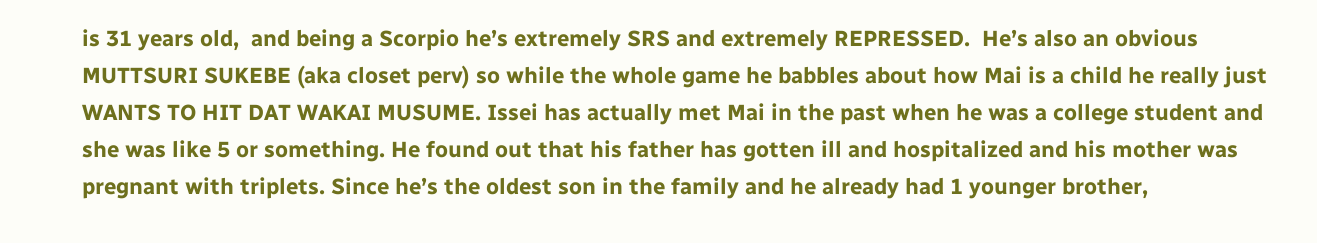is 31 years old,  and being a Scorpio he’s extremely SRS and extremely REPRESSED.  He’s also an obvious MUTTSURI SUKEBE (aka closet perv) so while the whole game he babbles about how Mai is a child he really just WANTS TO HIT DAT WAKAI MUSUME. Issei has actually met Mai in the past when he was a college student and she was like 5 or something. He found out that his father has gotten ill and hospitalized and his mother was pregnant with triplets. Since he’s the oldest son in the family and he already had 1 younger brother,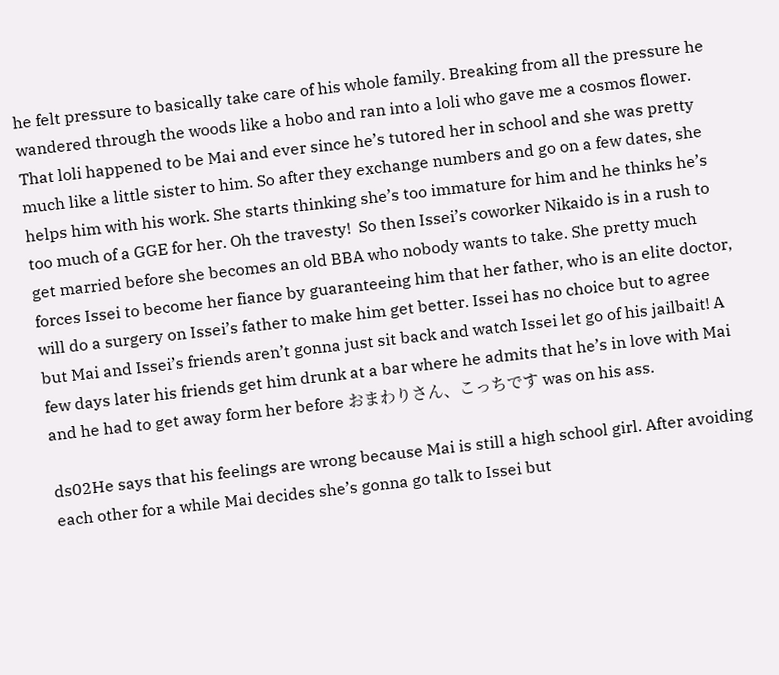he felt pressure to basically take care of his whole family. Breaking from all the pressure he wandered through the woods like a hobo and ran into a loli who gave me a cosmos flower. That loli happened to be Mai and ever since he’s tutored her in school and she was pretty much like a little sister to him. So after they exchange numbers and go on a few dates, she helps him with his work. She starts thinking she’s too immature for him and he thinks he’s too much of a GGE for her. Oh the travesty!  So then Issei’s coworker Nikaido is in a rush to get married before she becomes an old BBA who nobody wants to take. She pretty much forces Issei to become her fiance by guaranteeing him that her father, who is an elite doctor, will do a surgery on Issei’s father to make him get better. Issei has no choice but to agree but Mai and Issei’s friends aren’t gonna just sit back and watch Issei let go of his jailbait! A few days later his friends get him drunk at a bar where he admits that he’s in love with Mai and he had to get away form her before おまわりさん、こっちです was on his ass.

ds02He says that his feelings are wrong because Mai is still a high school girl. After avoiding each other for a while Mai decides she’s gonna go talk to Issei but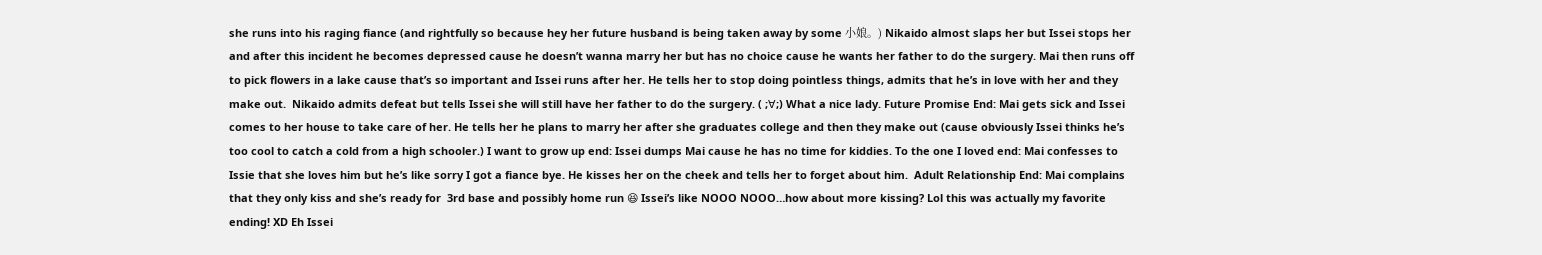she runs into his raging fiance (and rightfully so because hey her future husband is being taken away by some 小娘。) Nikaido almost slaps her but Issei stops her and after this incident he becomes depressed cause he doesn’t wanna marry her but has no choice cause he wants her father to do the surgery. Mai then runs off to pick flowers in a lake cause that’s so important and Issei runs after her. He tells her to stop doing pointless things, admits that he’s in love with her and they make out.  Nikaido admits defeat but tells Issei she will still have her father to do the surgery. ( ;∀;) What a nice lady. Future Promise End: Mai gets sick and Issei comes to her house to take care of her. He tells her he plans to marry her after she graduates college and then they make out (cause obviously Issei thinks he’s too cool to catch a cold from a high schooler.) I want to grow up end: Issei dumps Mai cause he has no time for kiddies. To the one I loved end: Mai confesses to Issie that she loves him but he’s like sorry I got a fiance bye. He kisses her on the cheek and tells her to forget about him.  Adult Relationship End: Mai complains that they only kiss and she’s ready for  3rd base and possibly home run 😆 Issei’s like NOOO NOOO…how about more kissing? Lol this was actually my favorite ending! XD Eh Issei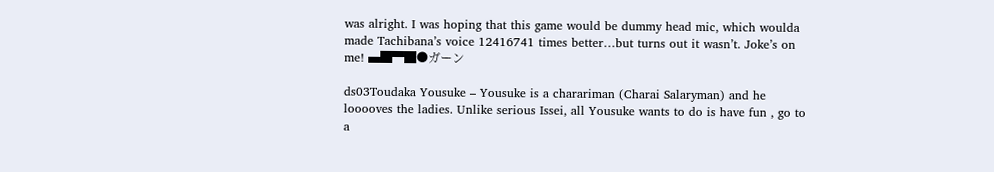was alright. I was hoping that this game would be dummy head mic, which woulda made Tachibana’s voice 12416741 times better…but turns out it wasn’t. Joke’s on me! ▄█▀█●ガーン

ds03Toudaka Yousuke – Yousuke is a charariman (Charai Salaryman) and he looooves the ladies. Unlike serious Issei, all Yousuke wants to do is have fun , go to a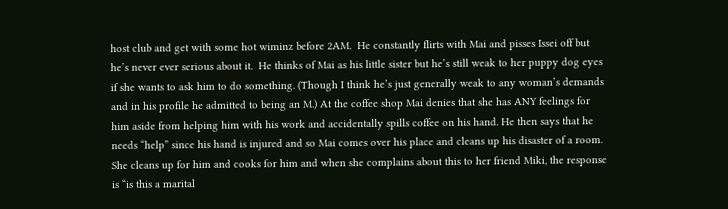host club and get with some hot wiminz before 2AM.  He constantly flirts with Mai and pisses Issei off but he’s never ever serious about it.  He thinks of Mai as his little sister but he’s still weak to her puppy dog eyes if she wants to ask him to do something. (Though I think he’s just generally weak to any woman’s demands and in his profile he admitted to being an M.) At the coffee shop Mai denies that she has ANY feelings for him aside from helping him with his work and accidentally spills coffee on his hand. He then says that he needs “help” since his hand is injured and so Mai comes over his place and cleans up his disaster of a room. She cleans up for him and cooks for him and when she complains about this to her friend Miki, the response is “is this a marital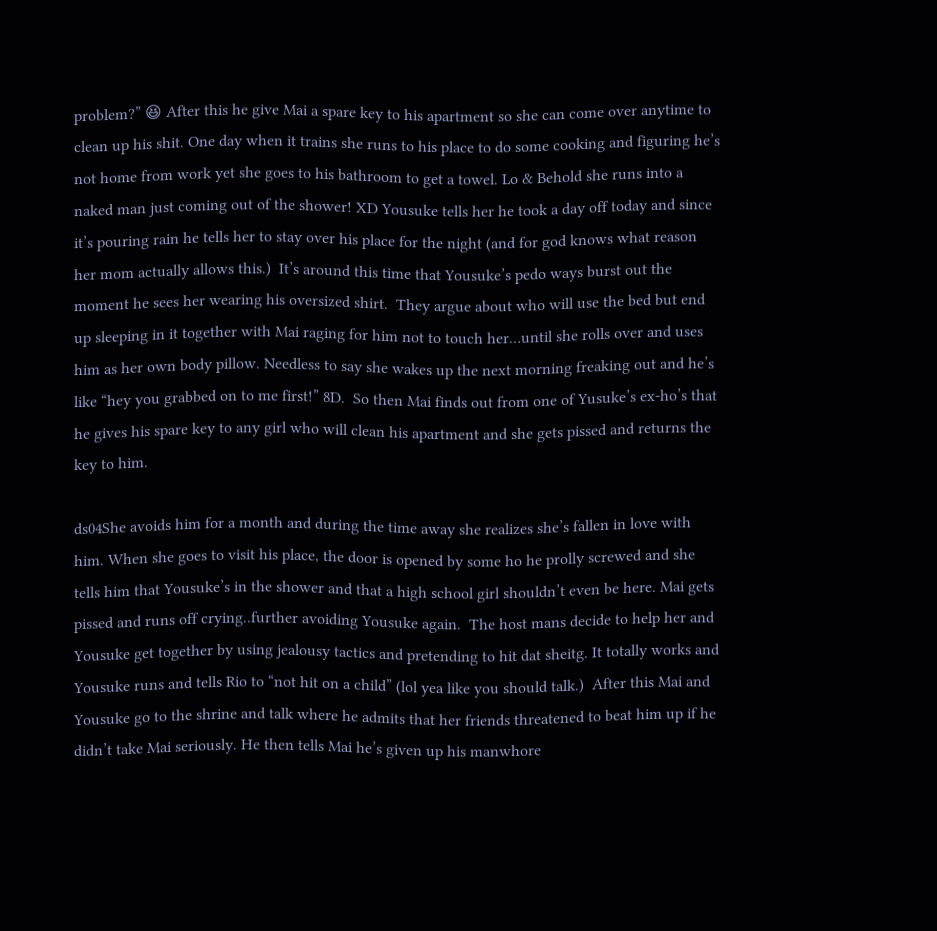problem?” 😆 After this he give Mai a spare key to his apartment so she can come over anytime to clean up his shit. One day when it trains she runs to his place to do some cooking and figuring he’s not home from work yet she goes to his bathroom to get a towel. Lo & Behold she runs into a naked man just coming out of the shower! XD Yousuke tells her he took a day off today and since it’s pouring rain he tells her to stay over his place for the night (and for god knows what reason her mom actually allows this.)  It’s around this time that Yousuke’s pedo ways burst out the moment he sees her wearing his oversized shirt.  They argue about who will use the bed but end up sleeping in it together with Mai raging for him not to touch her…until she rolls over and uses him as her own body pillow. Needless to say she wakes up the next morning freaking out and he’s like “hey you grabbed on to me first!” 8D.  So then Mai finds out from one of Yusuke’s ex-ho’s that he gives his spare key to any girl who will clean his apartment and she gets pissed and returns the key to him.

ds04She avoids him for a month and during the time away she realizes she’s fallen in love with him. When she goes to visit his place, the door is opened by some ho he prolly screwed and she tells him that Yousuke’s in the shower and that a high school girl shouldn’t even be here. Mai gets pissed and runs off crying..further avoiding Yousuke again.  The host mans decide to help her and Yousuke get together by using jealousy tactics and pretending to hit dat sheitg. It totally works and Yousuke runs and tells Rio to “not hit on a child” (lol yea like you should talk.)  After this Mai and Yousuke go to the shrine and talk where he admits that her friends threatened to beat him up if he didn’t take Mai seriously. He then tells Mai he’s given up his manwhore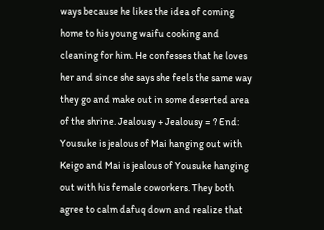ways because he likes the idea of coming home to his young waifu cooking and cleaning for him. He confesses that he loves her and since she says she feels the same way they go and make out in some deserted area of the shrine. Jealousy + Jealousy = ? End: Yousuke is jealous of Mai hanging out with Keigo and Mai is jealous of Yousuke hanging out with his female coworkers. They both agree to calm dafuq down and realize that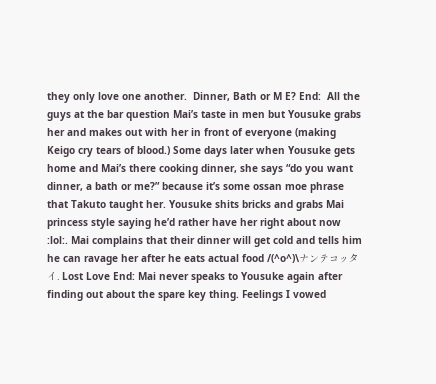they only love one another.  Dinner, Bath or M E? End:  All the guys at the bar question Mai’s taste in men but Yousuke grabs her and makes out with her in front of everyone (making Keigo cry tears of blood.) Some days later when Yousuke gets home and Mai’s there cooking dinner, she says “do you want dinner, a bath or me?” because it’s some ossan moe phrase that Takuto taught her. Yousuke shits bricks and grabs Mai princess style saying he’d rather have her right about now :lol:. Mai complains that their dinner will get cold and tells him he can ravage her after he eats actual food /(^o^)\ナンテコッタイ. Lost Love End: Mai never speaks to Yousuke again after finding out about the spare key thing. Feelings I vowed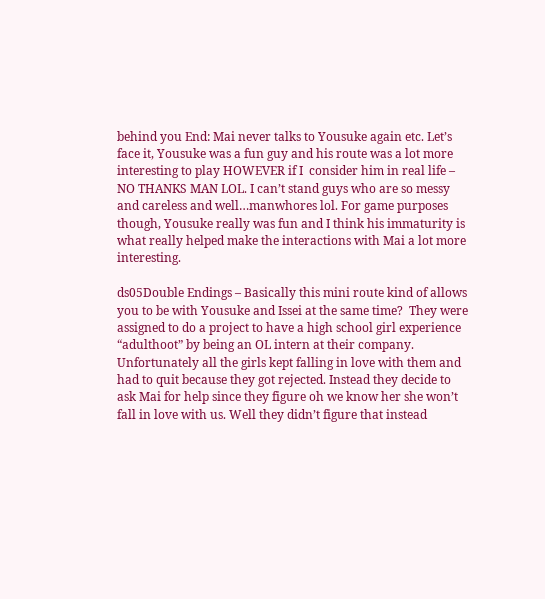behind you End: Mai never talks to Yousuke again etc. Let’s face it, Yousuke was a fun guy and his route was a lot more interesting to play HOWEVER if I  consider him in real life – NO THANKS MAN LOL. I can’t stand guys who are so messy and careless and well…manwhores lol. For game purposes though, Yousuke really was fun and I think his immaturity is what really helped make the interactions with Mai a lot more interesting.

ds05Double Endings – Basically this mini route kind of allows you to be with Yousuke and Issei at the same time?  They were assigned to do a project to have a high school girl experience “adulthoot” by being an OL intern at their company. Unfortunately all the girls kept falling in love with them and had to quit because they got rejected. Instead they decide to ask Mai for help since they figure oh we know her she won’t fall in love with us. Well they didn’t figure that instead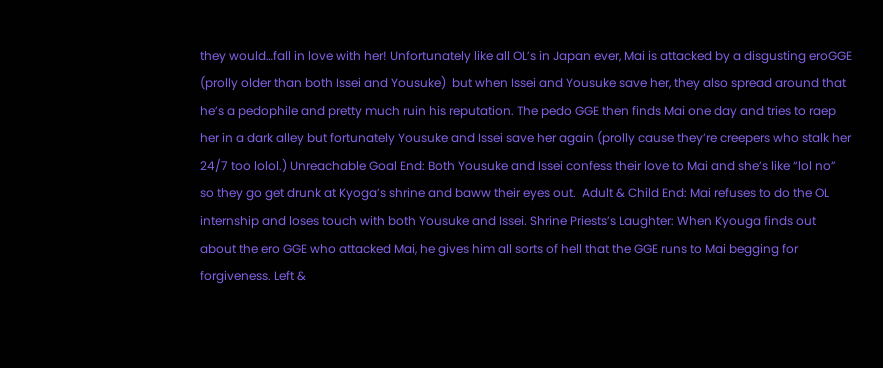they would…fall in love with her! Unfortunately like all OL’s in Japan ever, Mai is attacked by a disgusting eroGGE (prolly older than both Issei and Yousuke)  but when Issei and Yousuke save her, they also spread around that he’s a pedophile and pretty much ruin his reputation. The pedo GGE then finds Mai one day and tries to raep her in a dark alley but fortunately Yousuke and Issei save her again (prolly cause they’re creepers who stalk her 24/7 too lolol.) Unreachable Goal End: Both Yousuke and Issei confess their love to Mai and she’s like “lol no” so they go get drunk at Kyoga’s shrine and baww their eyes out.  Adult & Child End: Mai refuses to do the OL internship and loses touch with both Yousuke and Issei. Shrine Priests’s Laughter: When Kyouga finds out about the ero GGE who attacked Mai, he gives him all sorts of hell that the GGE runs to Mai begging for forgiveness. Left &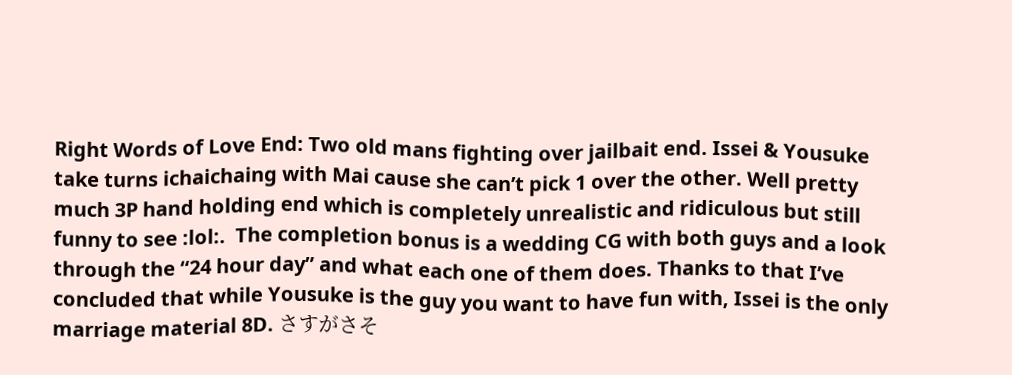Right Words of Love End: Two old mans fighting over jailbait end. Issei & Yousuke take turns ichaichaing with Mai cause she can’t pick 1 over the other. Well pretty much 3P hand holding end which is completely unrealistic and ridiculous but still funny to see :lol:.  The completion bonus is a wedding CG with both guys and a look through the “24 hour day” and what each one of them does. Thanks to that I’ve concluded that while Yousuke is the guy you want to have fun with, Issei is the only marriage material 8D. さすがさそ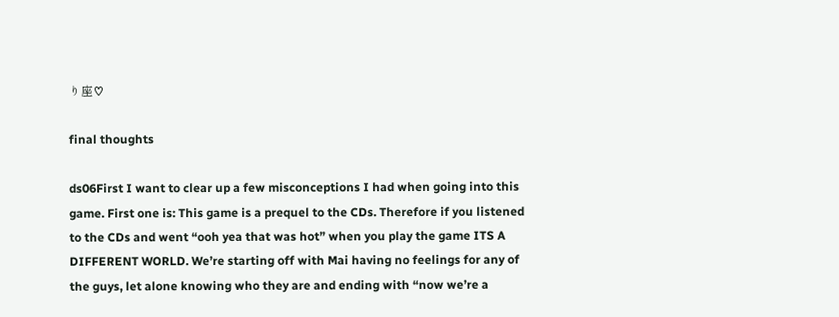り座♡

final thoughts

ds06First I want to clear up a few misconceptions I had when going into this game. First one is: This game is a prequel to the CDs. Therefore if you listened to the CDs and went “ooh yea that was hot” when you play the game ITS A DIFFERENT WORLD. We’re starting off with Mai having no feelings for any of the guys, let alone knowing who they are and ending with “now we’re a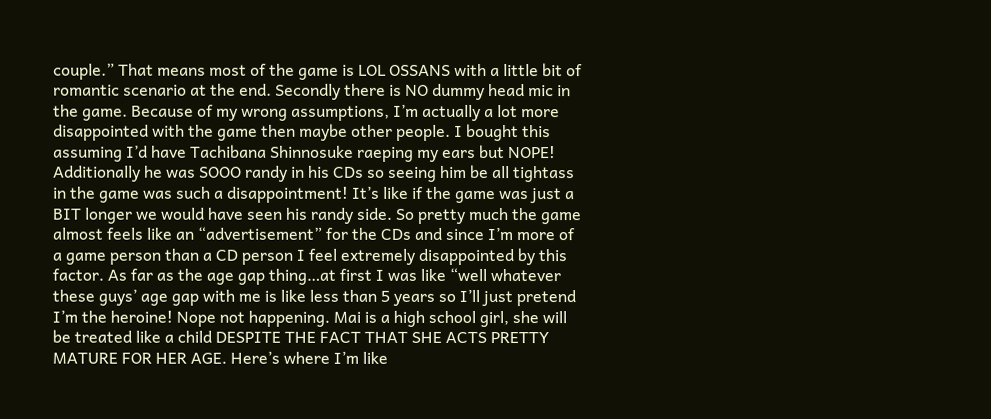couple.” That means most of the game is LOL OSSANS with a little bit of romantic scenario at the end. Secondly there is NO dummy head mic in the game. Because of my wrong assumptions, I’m actually a lot more disappointed with the game then maybe other people. I bought this assuming I’d have Tachibana Shinnosuke raeping my ears but NOPE! Additionally he was SOOO randy in his CDs so seeing him be all tightass in the game was such a disappointment! It’s like if the game was just a BIT longer we would have seen his randy side. So pretty much the game almost feels like an “advertisement” for the CDs and since I’m more of a game person than a CD person I feel extremely disappointed by this factor. As far as the age gap thing…at first I was like “well whatever these guys’ age gap with me is like less than 5 years so I’ll just pretend I’m the heroine! Nope not happening. Mai is a high school girl, she will be treated like a child DESPITE THE FACT THAT SHE ACTS PRETTY MATURE FOR HER AGE. Here’s where I’m like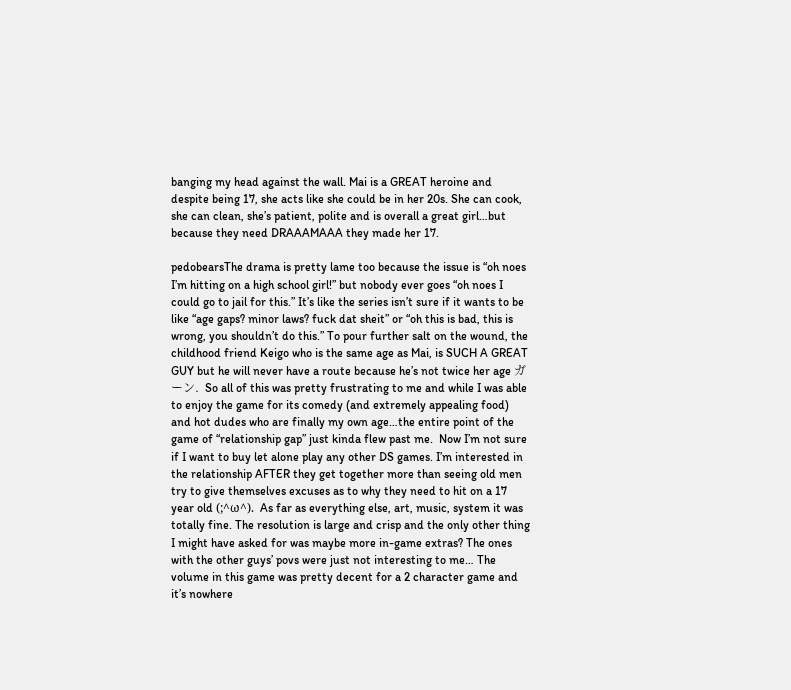banging my head against the wall. Mai is a GREAT heroine and despite being 17, she acts like she could be in her 20s. She can cook, she can clean, she’s patient, polite and is overall a great girl…but because they need DRAAAMAAA they made her 17.

pedobearsThe drama is pretty lame too because the issue is “oh noes I’m hitting on a high school girl!” but nobody ever goes “oh noes I could go to jail for this.” It’s like the series isn’t sure if it wants to be like “age gaps? minor laws? fuck dat sheit” or “oh this is bad, this is wrong, you shouldn’t do this.” To pour further salt on the wound, the childhood friend Keigo who is the same age as Mai, is SUCH A GREAT GUY but he will never have a route because he’s not twice her age ガーン.  So all of this was pretty frustrating to me and while I was able to enjoy the game for its comedy (and extremely appealing food) and hot dudes who are finally my own age…the entire point of the game of “relationship gap” just kinda flew past me.  Now I’m not sure if I want to buy let alone play any other DS games. I’m interested in the relationship AFTER they get together more than seeing old men try to give themselves excuses as to why they need to hit on a 17 year old (;^ω^).  As far as everything else, art, music, system it was totally fine. The resolution is large and crisp and the only other thing I might have asked for was maybe more in-game extras? The ones with the other guys’ povs were just not interesting to me… The volume in this game was pretty decent for a 2 character game and it’s nowhere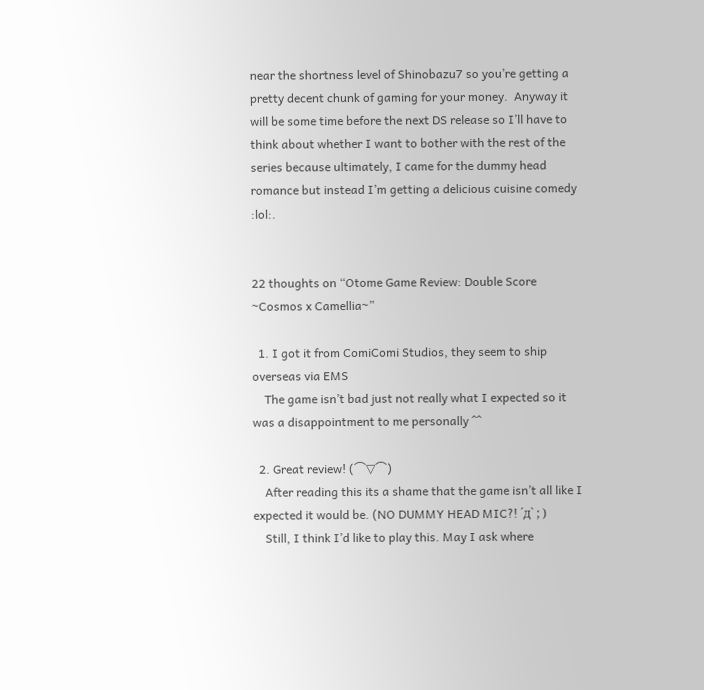near the shortness level of Shinobazu7 so you’re getting a pretty decent chunk of gaming for your money.  Anyway it will be some time before the next DS release so I’ll have to think about whether I want to bother with the rest of the series because ultimately, I came for the dummy head romance but instead I’m getting a delicious cuisine comedy :lol:.


22 thoughts on “Otome Game Review: Double Score ~Cosmos x Camellia~”

  1. I got it from ComiComi Studios, they seem to ship overseas via EMS
    The game isn’t bad just not really what I expected so it was a disappointment to me personally ^^

  2. Great review! (⌒▽⌒)
    After reading this its a shame that the game isn’t all like I expected it would be. (NO DUMMY HEAD MIC?! ´д` ; )
    Still, I think I’d like to play this. May I ask where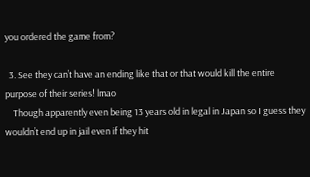you ordered the game from?

  3. See they can’t have an ending like that or that would kill the entire purpose of their series! lmao
    Though apparently even being 13 years old in legal in Japan so I guess they wouldn’t end up in jail even if they hit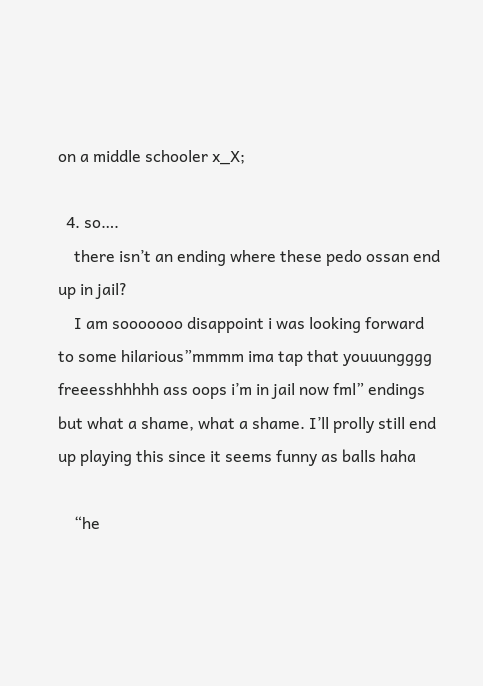on a middle schooler x_X;

  4. so….
    there isn’t an ending where these pedo ossan end up in jail?
    I am sooooooo disappoint i was looking forward to some hilarious”mmmm ima tap that youuungggg freeesshhhhh ass oops i’m in jail now fml” endings but what a shame, what a shame. I’ll prolly still end up playing this since it seems funny as balls haha

    “he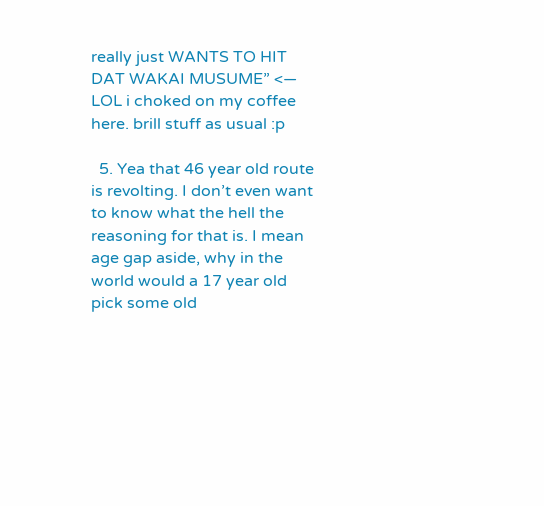really just WANTS TO HIT DAT WAKAI MUSUME” <— LOL i choked on my coffee here. brill stuff as usual :p

  5. Yea that 46 year old route is revolting. I don’t even want to know what the hell the reasoning for that is. I mean age gap aside, why in the world would a 17 year old pick some old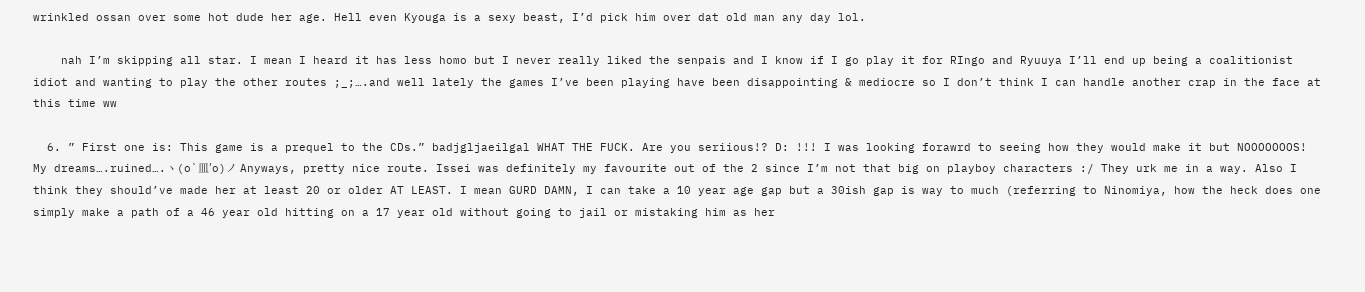wrinkled ossan over some hot dude her age. Hell even Kyouga is a sexy beast, I’d pick him over dat old man any day lol.

    nah I’m skipping all star. I mean I heard it has less homo but I never really liked the senpais and I know if I go play it for RIngo and Ryuuya I’ll end up being a coalitionist idiot and wanting to play the other routes ;_;….and well lately the games I’ve been playing have been disappointing & mediocre so I don’t think I can handle another crap in the face at this time ww

  6. ” First one is: This game is a prequel to the CDs.” badjgljaeilgal WHAT THE FUCK. Are you seriious!? D: !!! I was looking forawrd to seeing how they would make it but NOOOOOOOS! My dreams….ruined….ヽ(o`皿′o)ノ Anyways, pretty nice route. Issei was definitely my favourite out of the 2 since I’m not that big on playboy characters :/ They urk me in a way. Also I think they should’ve made her at least 20 or older AT LEAST. I mean GURD DAMN, I can take a 10 year age gap but a 30ish gap is way to much (referring to Ninomiya, how the heck does one simply make a path of a 46 year old hitting on a 17 year old without going to jail or mistaking him as her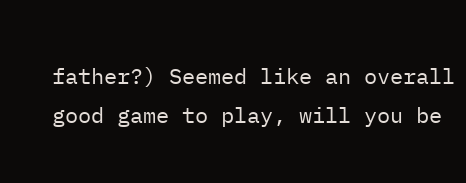father?) Seemed like an overall good game to play, will you be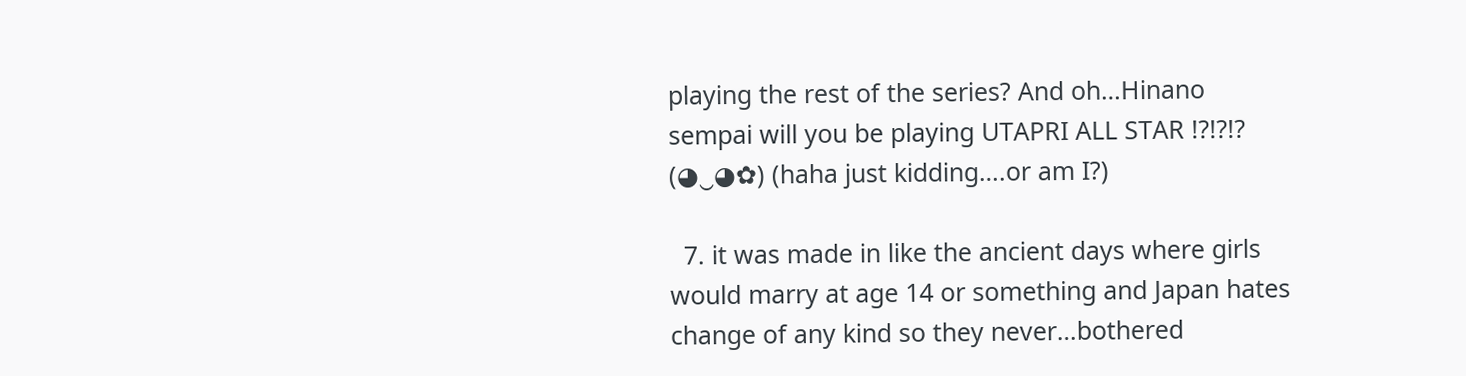playing the rest of the series? And oh…Hinano sempai will you be playing UTAPRI ALL STAR !?!?!? (◕‿◕✿) (haha just kidding….or am I?)

  7. it was made in like the ancient days where girls would marry at age 14 or something and Japan hates change of any kind so they never…bothered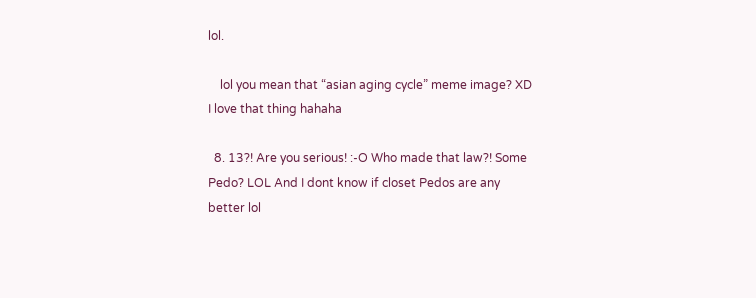lol.

    lol you mean that “asian aging cycle” meme image? XD I love that thing hahaha

  8. 13?! Are you serious! :-O Who made that law?! Some Pedo? LOL And I dont know if closet Pedos are any better lol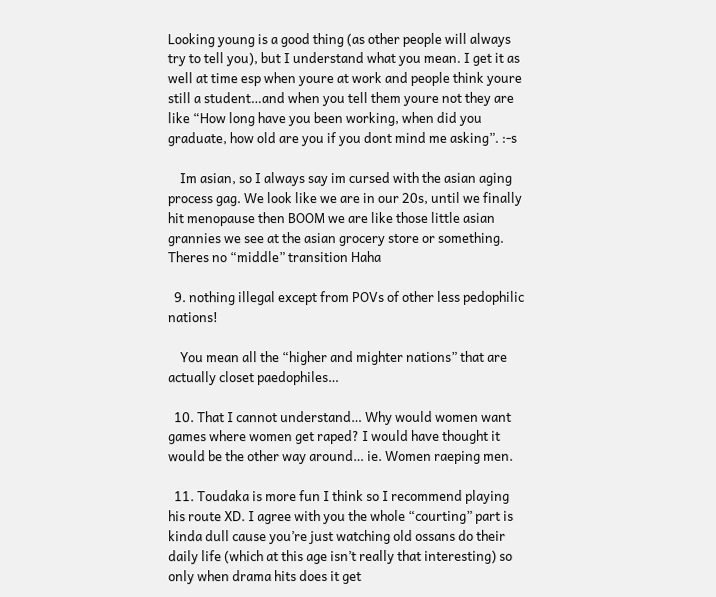Looking young is a good thing (as other people will always try to tell you), but I understand what you mean. I get it as well at time esp when youre at work and people think youre still a student…and when you tell them youre not they are like “How long have you been working, when did you graduate, how old are you if you dont mind me asking”. :-s

    Im asian, so I always say im cursed with the asian aging process gag. We look like we are in our 20s, until we finally hit menopause then BOOM we are like those little asian grannies we see at the asian grocery store or something. Theres no “middle” transition Haha

  9. nothing illegal except from POVs of other less pedophilic nations!

    You mean all the “higher and mighter nations” that are actually closet paedophiles…

  10. That I cannot understand… Why would women want games where women get raped? I would have thought it would be the other way around… ie. Women raeping men.

  11. Toudaka is more fun I think so I recommend playing his route XD. I agree with you the whole “courting” part is kinda dull cause you’re just watching old ossans do their daily life (which at this age isn’t really that interesting) so only when drama hits does it get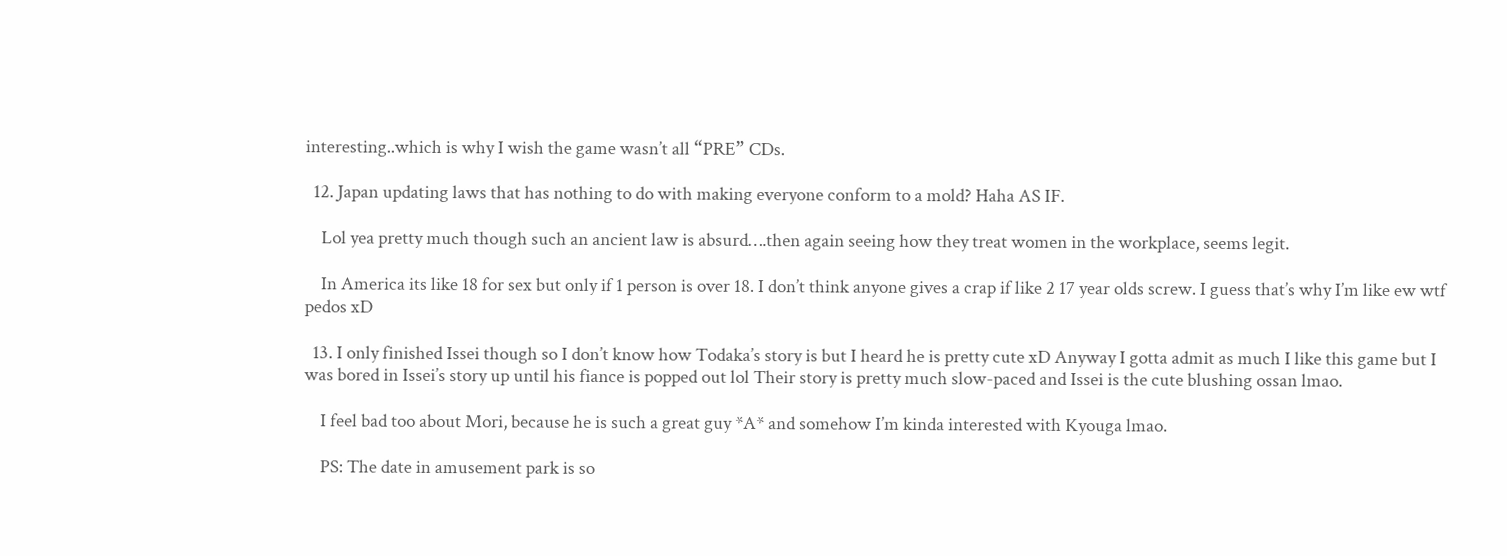interesting..which is why I wish the game wasn’t all “PRE” CDs.

  12. Japan updating laws that has nothing to do with making everyone conform to a mold? Haha AS IF.

    Lol yea pretty much though such an ancient law is absurd….then again seeing how they treat women in the workplace, seems legit.

    In America its like 18 for sex but only if 1 person is over 18. I don’t think anyone gives a crap if like 2 17 year olds screw. I guess that’s why I’m like ew wtf pedos xD

  13. I only finished Issei though so I don’t know how Todaka’s story is but I heard he is pretty cute xD Anyway I gotta admit as much I like this game but I was bored in Issei’s story up until his fiance is popped out lol Their story is pretty much slow-paced and Issei is the cute blushing ossan lmao.

    I feel bad too about Mori, because he is such a great guy *A* and somehow I’m kinda interested with Kyouga lmao.

    PS: The date in amusement park is so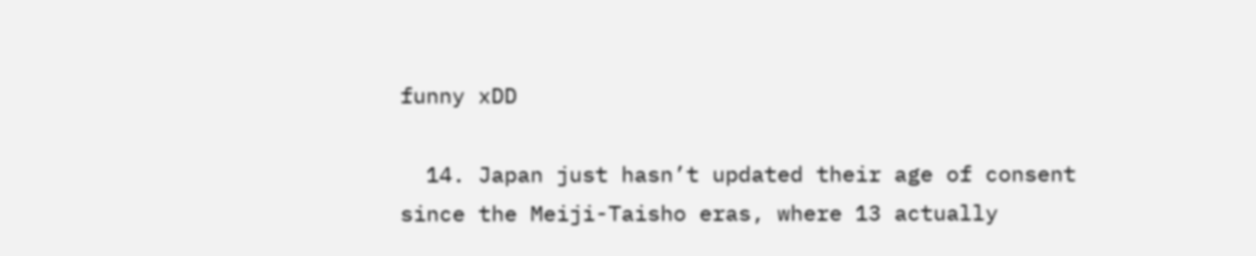funny xDD

  14. Japan just hasn’t updated their age of consent since the Meiji-Taisho eras, where 13 actually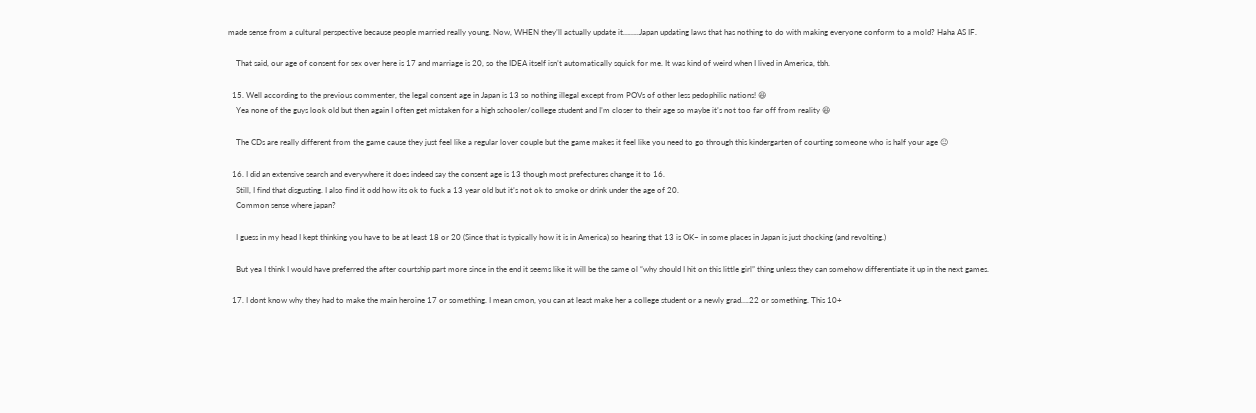made sense from a cultural perspective because people married really young. Now, WHEN they’ll actually update it……..Japan updating laws that has nothing to do with making everyone conform to a mold? Haha AS IF.

    That said, our age of consent for sex over here is 17 and marriage is 20, so the IDEA itself isn’t automatically squick for me. It was kind of weird when I lived in America, tbh.

  15. Well according to the previous commenter, the legal consent age in Japan is 13 so nothing illegal except from POVs of other less pedophilic nations! 😆
    Yea none of the guys look old but then again I often get mistaken for a high schooler/college student and I’m closer to their age so maybe it’s not too far off from reality 😆

    The CDs are really different from the game cause they just feel like a regular lover couple but the game makes it feel like you need to go through this kindergarten of courting someone who is half your age 😐

  16. I did an extensive search and everywhere it does indeed say the consent age is 13 though most prefectures change it to 16.
    Still, I find that disgusting. I also find it odd how its ok to fuck a 13 year old but it’s not ok to smoke or drink under the age of 20.
    Common sense where japan?

    I guess in my head I kept thinking you have to be at least 18 or 20 (Since that is typically how it is in America) so hearing that 13 is OK~ in some places in Japan is just shocking (and revolting.)

    But yea I think I would have preferred the after courtship part more since in the end it seems like it will be the same ol “why should I hit on this little girl” thing unless they can somehow differentiate it up in the next games.

  17. I dont know why they had to make the main heroine 17 or something. I mean cmon, you can at least make her a college student or a newly grad….22 or something. This 10+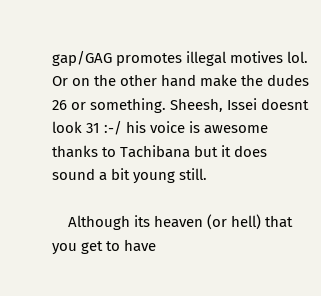gap/GAG promotes illegal motives lol. Or on the other hand make the dudes 26 or something. Sheesh, Issei doesnt look 31 :-/ his voice is awesome thanks to Tachibana but it does sound a bit young still.

    Although its heaven (or hell) that you get to have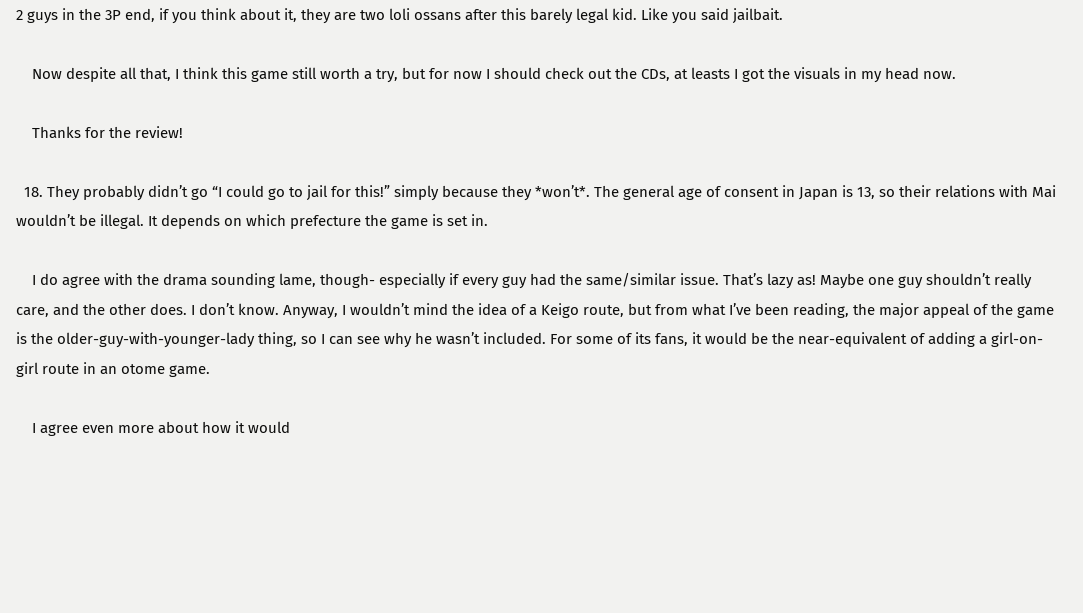2 guys in the 3P end, if you think about it, they are two loli ossans after this barely legal kid. Like you said jailbait.

    Now despite all that, I think this game still worth a try, but for now I should check out the CDs, at leasts I got the visuals in my head now.

    Thanks for the review!

  18. They probably didn’t go “I could go to jail for this!” simply because they *won’t*. The general age of consent in Japan is 13, so their relations with Mai wouldn’t be illegal. It depends on which prefecture the game is set in.

    I do agree with the drama sounding lame, though- especially if every guy had the same/similar issue. That’s lazy as! Maybe one guy shouldn’t really care, and the other does. I don’t know. Anyway, I wouldn’t mind the idea of a Keigo route, but from what I’ve been reading, the major appeal of the game is the older-guy-with-younger-lady thing, so I can see why he wasn’t included. For some of its fans, it would be the near-equivalent of adding a girl-on-girl route in an otome game.

    I agree even more about how it would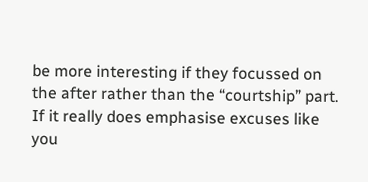be more interesting if they focussed on the after rather than the “courtship” part. If it really does emphasise excuses like you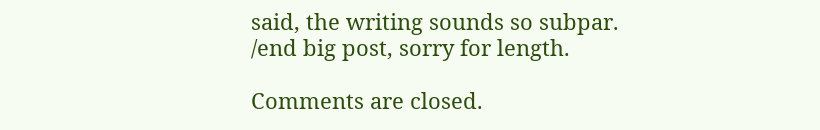said, the writing sounds so subpar. /end big post, sorry for length.

Comments are closed.